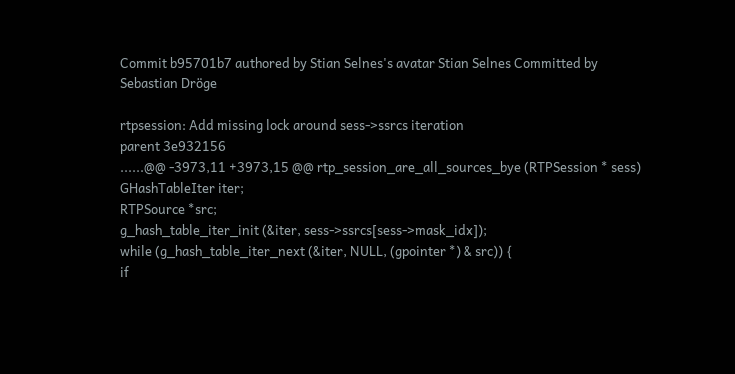Commit b95701b7 authored by Stian Selnes's avatar Stian Selnes Committed by Sebastian Dröge

rtpsession: Add missing lock around sess->ssrcs iteration
parent 3e932156
......@@ -3973,11 +3973,15 @@ rtp_session_are_all_sources_bye (RTPSession * sess)
GHashTableIter iter;
RTPSource *src;
g_hash_table_iter_init (&iter, sess->ssrcs[sess->mask_idx]);
while (g_hash_table_iter_next (&iter, NULL, (gpointer *) & src)) {
if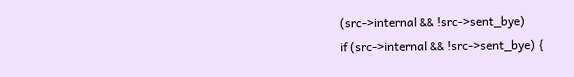(src->internal && !src->sent_bye)
if (src->internal && !src->sent_bye) {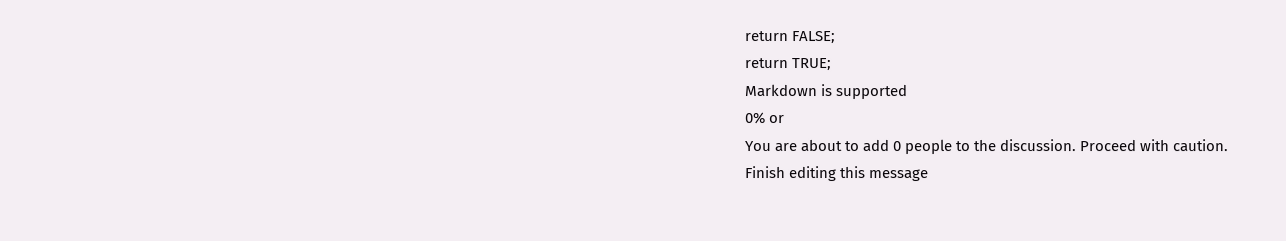return FALSE;
return TRUE;
Markdown is supported
0% or
You are about to add 0 people to the discussion. Proceed with caution.
Finish editing this message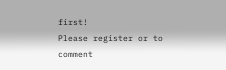first!
Please register or to comment